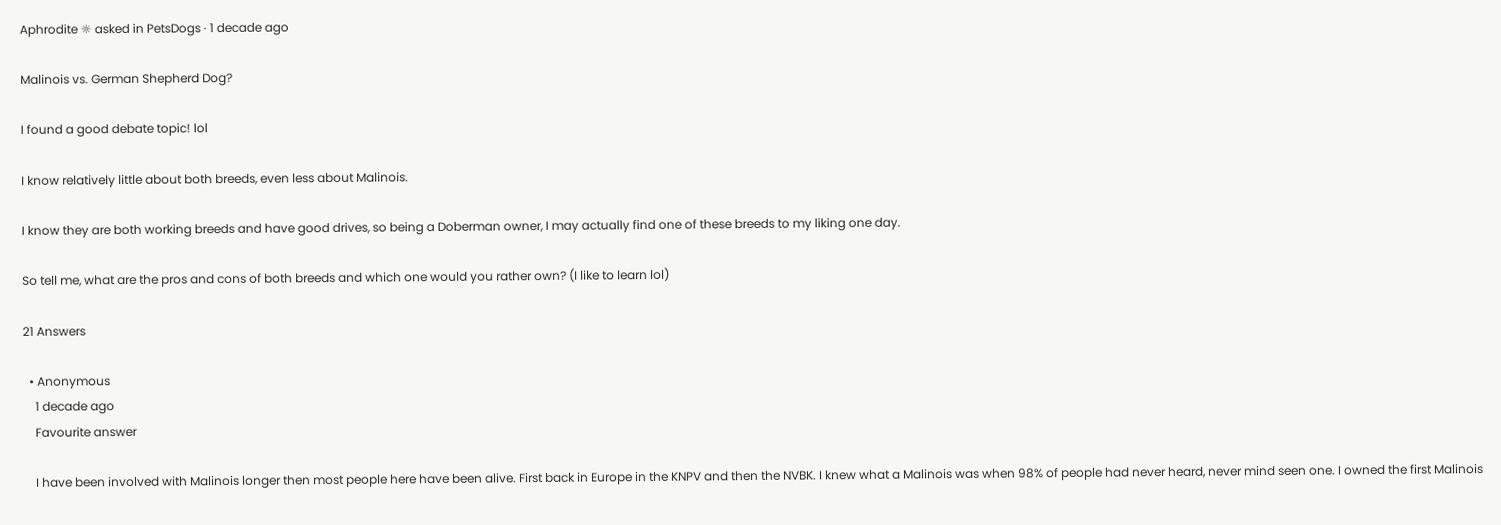Aphrodite ☼ asked in PetsDogs · 1 decade ago

Malinois vs. German Shepherd Dog?

I found a good debate topic! lol

I know relatively little about both breeds, even less about Malinois.

I know they are both working breeds and have good drives, so being a Doberman owner, I may actually find one of these breeds to my liking one day.

So tell me, what are the pros and cons of both breeds and which one would you rather own? (I like to learn lol)

21 Answers

  • Anonymous
    1 decade ago
    Favourite answer

    I have been involved with Malinois longer then most people here have been alive. First back in Europe in the KNPV and then the NVBK. I knew what a Malinois was when 98% of people had never heard, never mind seen one. I owned the first Malinois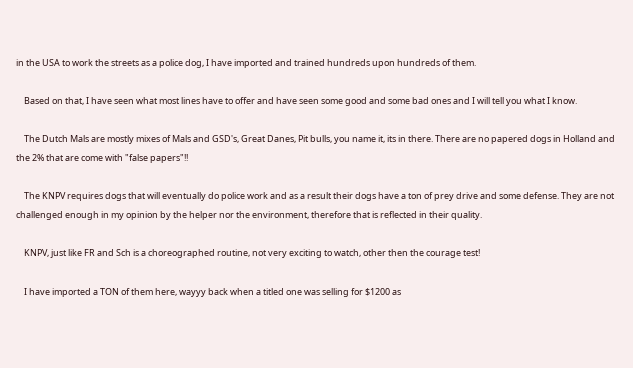in the USA to work the streets as a police dog, I have imported and trained hundreds upon hundreds of them.

    Based on that, I have seen what most lines have to offer and have seen some good and some bad ones and I will tell you what I know.

    The Dutch Mals are mostly mixes of Mals and GSD's, Great Danes, Pit bulls, you name it, its in there. There are no papered dogs in Holland and the 2% that are come with "false papers"!!

    The KNPV requires dogs that will eventually do police work and as a result their dogs have a ton of prey drive and some defense. They are not challenged enough in my opinion by the helper nor the environment, therefore that is reflected in their quality.

    KNPV, just like FR and Sch is a choreographed routine, not very exciting to watch, other then the courage test!

    I have imported a TON of them here, wayyy back when a titled one was selling for $1200 as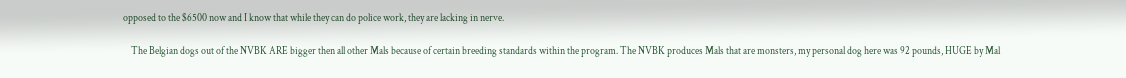opposed to the $6500 now and I know that while they can do police work, they are lacking in nerve.

    The Belgian dogs out of the NVBK ARE bigger then all other Mals because of certain breeding standards within the program. The NVBK produces Mals that are monsters, my personal dog here was 92 pounds, HUGE by Mal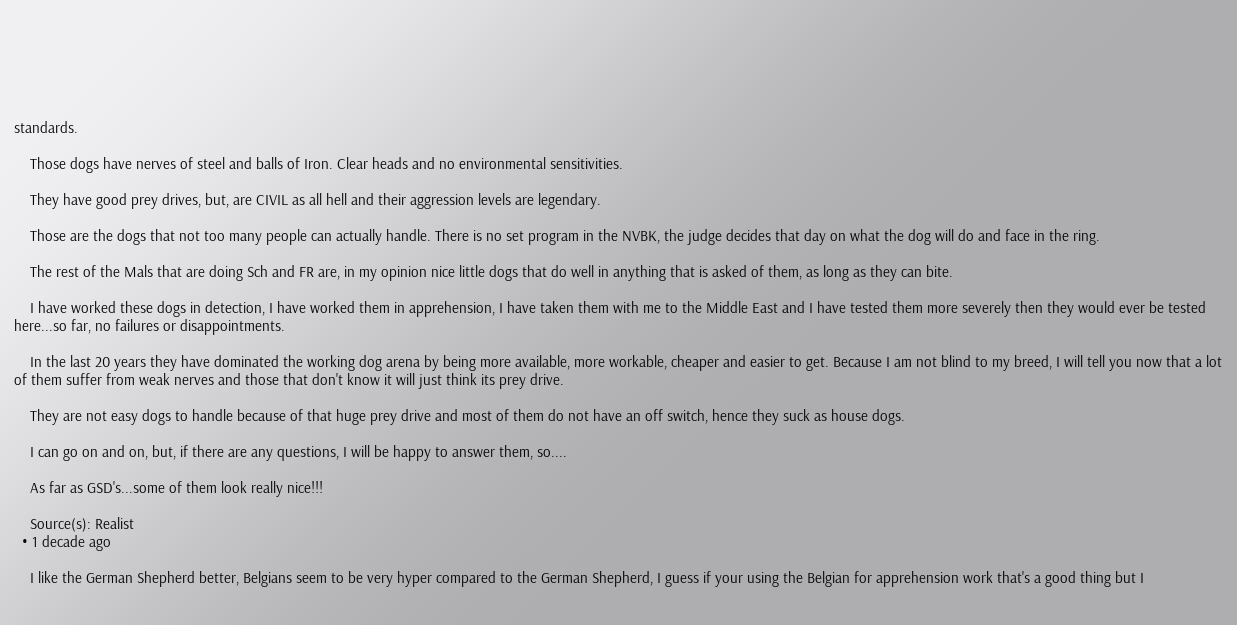standards.

    Those dogs have nerves of steel and balls of Iron. Clear heads and no environmental sensitivities.

    They have good prey drives, but, are CIVIL as all hell and their aggression levels are legendary.

    Those are the dogs that not too many people can actually handle. There is no set program in the NVBK, the judge decides that day on what the dog will do and face in the ring.

    The rest of the Mals that are doing Sch and FR are, in my opinion nice little dogs that do well in anything that is asked of them, as long as they can bite.

    I have worked these dogs in detection, I have worked them in apprehension, I have taken them with me to the Middle East and I have tested them more severely then they would ever be tested here...so far, no failures or disappointments.

    In the last 20 years they have dominated the working dog arena by being more available, more workable, cheaper and easier to get. Because I am not blind to my breed, I will tell you now that a lot of them suffer from weak nerves and those that don't know it will just think its prey drive.

    They are not easy dogs to handle because of that huge prey drive and most of them do not have an off switch, hence they suck as house dogs.

    I can go on and on, but, if there are any questions, I will be happy to answer them, so....

    As far as GSD's...some of them look really nice!!!

    Source(s): Realist
  • 1 decade ago

    I like the German Shepherd better, Belgians seem to be very hyper compared to the German Shepherd, I guess if your using the Belgian for apprehension work that's a good thing but I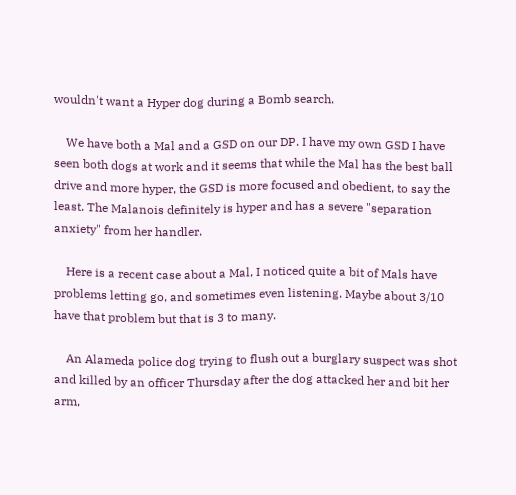wouldn't want a Hyper dog during a Bomb search.

    We have both a Mal and a GSD on our DP. I have my own GSD I have seen both dogs at work and it seems that while the Mal has the best ball drive and more hyper, the GSD is more focused and obedient, to say the least. The Malanois definitely is hyper and has a severe "separation anxiety" from her handler.

    Here is a recent case about a Mal, I noticed quite a bit of Mals have problems letting go, and sometimes even listening. Maybe about 3/10 have that problem but that is 3 to many.

    An Alameda police dog trying to flush out a burglary suspect was shot and killed by an officer Thursday after the dog attacked her and bit her arm,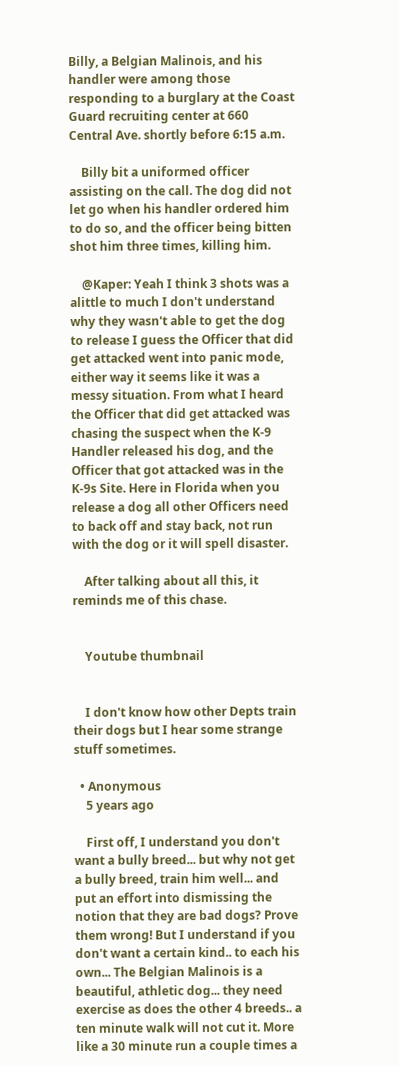Billy, a Belgian Malinois, and his handler were among those responding to a burglary at the Coast Guard recruiting center at 660 Central Ave. shortly before 6:15 a.m.

    Billy bit a uniformed officer assisting on the call. The dog did not let go when his handler ordered him to do so, and the officer being bitten shot him three times, killing him.

    @Kaper: Yeah I think 3 shots was a alittle to much I don't understand why they wasn't able to get the dog to release I guess the Officer that did get attacked went into panic mode, either way it seems like it was a messy situation. From what I heard the Officer that did get attacked was chasing the suspect when the K-9 Handler released his dog, and the Officer that got attacked was in the K-9s Site. Here in Florida when you release a dog all other Officers need to back off and stay back, not run with the dog or it will spell disaster.

    After talking about all this, it reminds me of this chase.


    Youtube thumbnail


    I don't know how other Depts train their dogs but I hear some strange stuff sometimes.

  • Anonymous
    5 years ago

    First off, I understand you don't want a bully breed... but why not get a bully breed, train him well... and put an effort into dismissing the notion that they are bad dogs? Prove them wrong! But I understand if you don't want a certain kind.. to each his own... The Belgian Malinois is a beautiful, athletic dog... they need exercise as does the other 4 breeds.. a ten minute walk will not cut it. More like a 30 minute run a couple times a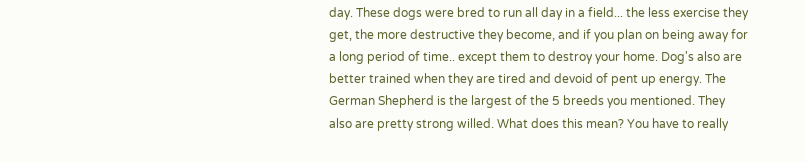day. These dogs were bred to run all day in a field... the less exercise they get, the more destructive they become, and if you plan on being away for a long period of time.. except them to destroy your home. Dog's also are better trained when they are tired and devoid of pent up energy. The German Shepherd is the largest of the 5 breeds you mentioned. They also are pretty strong willed. What does this mean? You have to really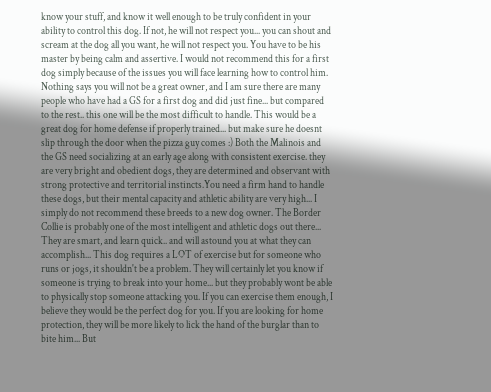know your stuff, and know it well enough to be truly confident in your ability to control this dog. If not, he will not respect you... you can shout and scream at the dog all you want, he will not respect you. You have to be his master by being calm and assertive. I would not recommend this for a first dog simply because of the issues you will face learning how to control him. Nothing says you will not be a great owner, and I am sure there are many people who have had a GS for a first dog and did just fine... but compared to the rest.. this one will be the most difficult to handle. This would be a great dog for home defense if properly trained... but make sure he doesnt slip through the door when the pizza guy comes :) Both the Malinois and the GS need socializing at an early age along with consistent exercise. they are very bright and obedient dogs, they are determined and observant with strong protective and territorial instincts.You need a firm hand to handle these dogs, but their mental capacity and athletic ability are very high... I simply do not recommend these breeds to a new dog owner. The Border Collie is probably one of the most intelligent and athletic dogs out there... They are smart, and learn quick.. and will astound you at what they can accomplish... This dog requires a LOT of exercise but for someone who runs or jogs, it shouldn't be a problem. They will certainly let you know if someone is trying to break into your home... but they probably wont be able to physically stop someone attacking you. If you can exercise them enough, I believe they would be the perfect dog for you. If you are looking for home protection, they will be more likely to lick the hand of the burglar than to bite him... But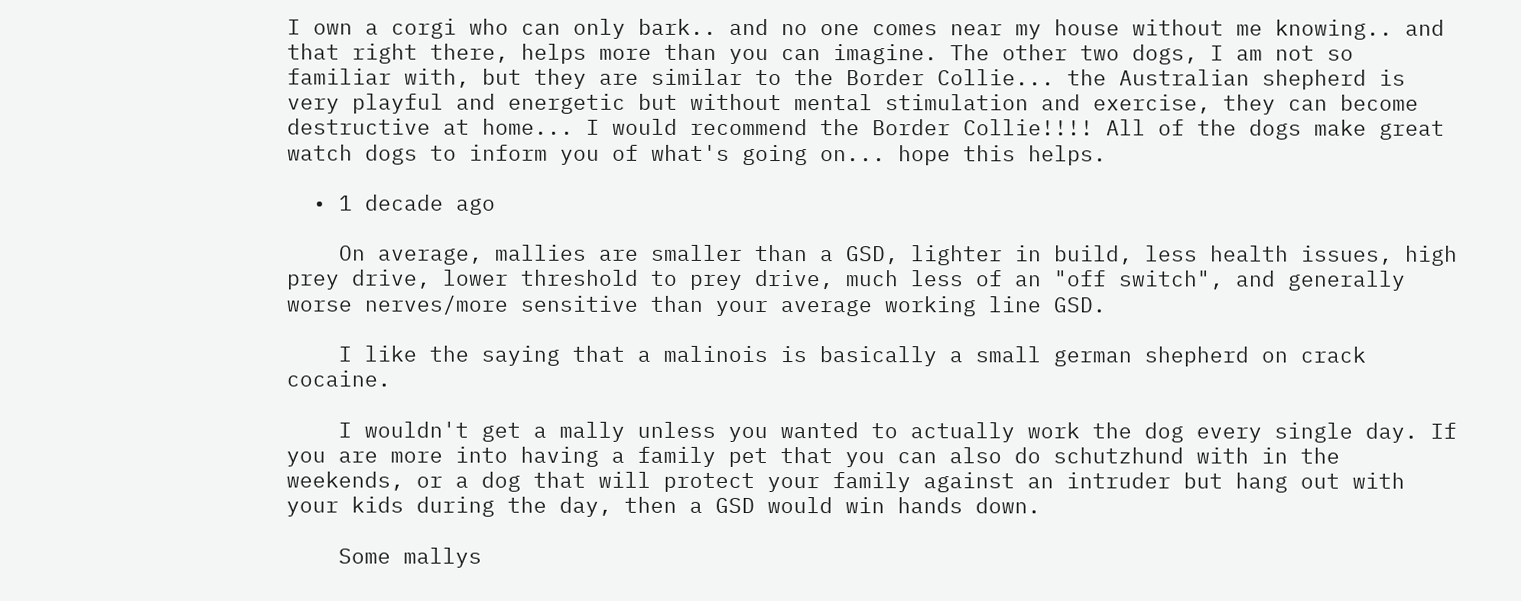I own a corgi who can only bark.. and no one comes near my house without me knowing.. and that right there, helps more than you can imagine. The other two dogs, I am not so familiar with, but they are similar to the Border Collie... the Australian shepherd is very playful and energetic but without mental stimulation and exercise, they can become destructive at home... I would recommend the Border Collie!!!! All of the dogs make great watch dogs to inform you of what's going on... hope this helps.

  • 1 decade ago

    On average, mallies are smaller than a GSD, lighter in build, less health issues, high prey drive, lower threshold to prey drive, much less of an "off switch", and generally worse nerves/more sensitive than your average working line GSD.

    I like the saying that a malinois is basically a small german shepherd on crack cocaine.

    I wouldn't get a mally unless you wanted to actually work the dog every single day. If you are more into having a family pet that you can also do schutzhund with in the weekends, or a dog that will protect your family against an intruder but hang out with your kids during the day, then a GSD would win hands down.

    Some mallys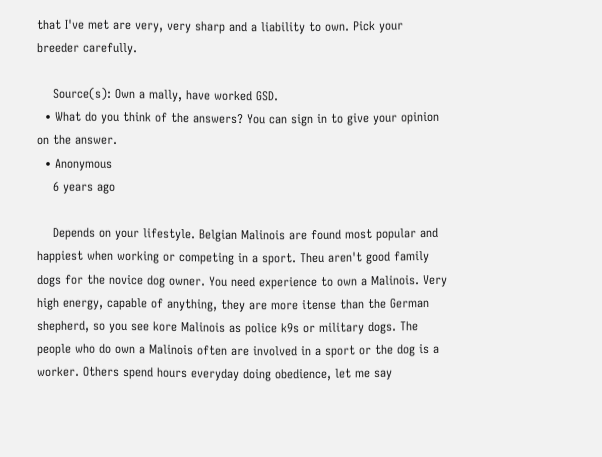that I've met are very, very sharp and a liability to own. Pick your breeder carefully.

    Source(s): Own a mally, have worked GSD.
  • What do you think of the answers? You can sign in to give your opinion on the answer.
  • Anonymous
    6 years ago

    Depends on your lifestyle. Belgian Malinois are found most popular and happiest when working or competing in a sport. Theu aren't good family dogs for the novice dog owner. You need experience to own a Malinois. Very high energy, capable of anything, they are more itense than the German shepherd, so you see kore Malinois as police k9s or military dogs. The people who do own a Malinois often are involved in a sport or the dog is a worker. Others spend hours everyday doing obedience, let me say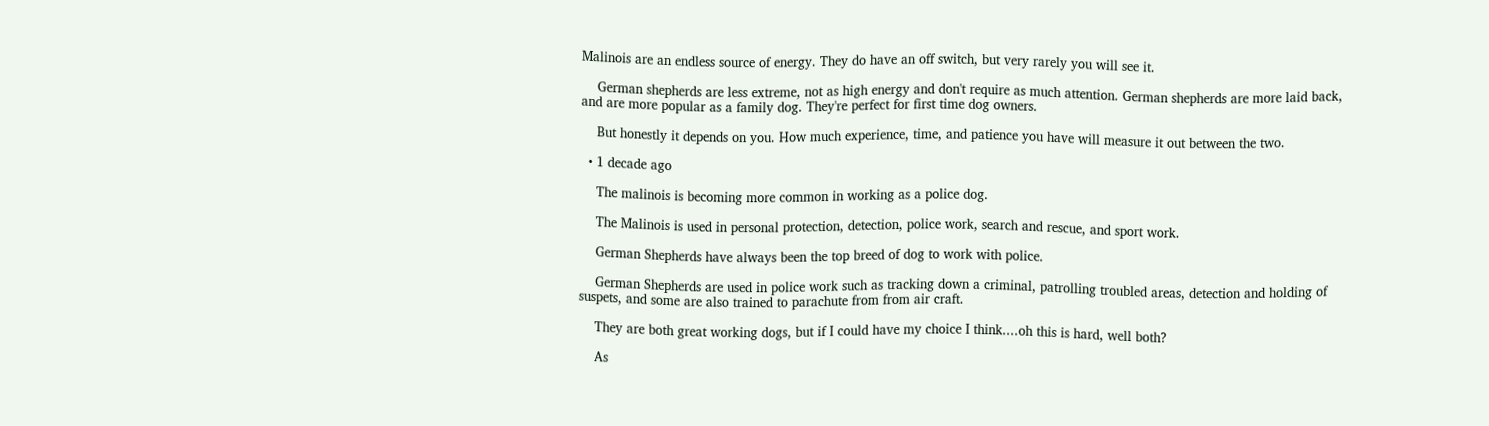Malinois are an endless source of energy. They do have an off switch, but very rarely you will see it.

    German shepherds are less extreme, not as high energy and don't require as much attention. German shepherds are more laid back, and are more popular as a family dog. They're perfect for first time dog owners.

    But honestly it depends on you. How much experience, time, and patience you have will measure it out between the two.

  • 1 decade ago

    The malinois is becoming more common in working as a police dog.

    The Malinois is used in personal protection, detection, police work, search and rescue, and sport work.

    German Shepherds have always been the top breed of dog to work with police.

    German Shepherds are used in police work such as tracking down a criminal, patrolling troubled areas, detection and holding of suspets, and some are also trained to parachute from from air craft.

    They are both great working dogs, but if I could have my choice I think....oh this is hard, well both?

    As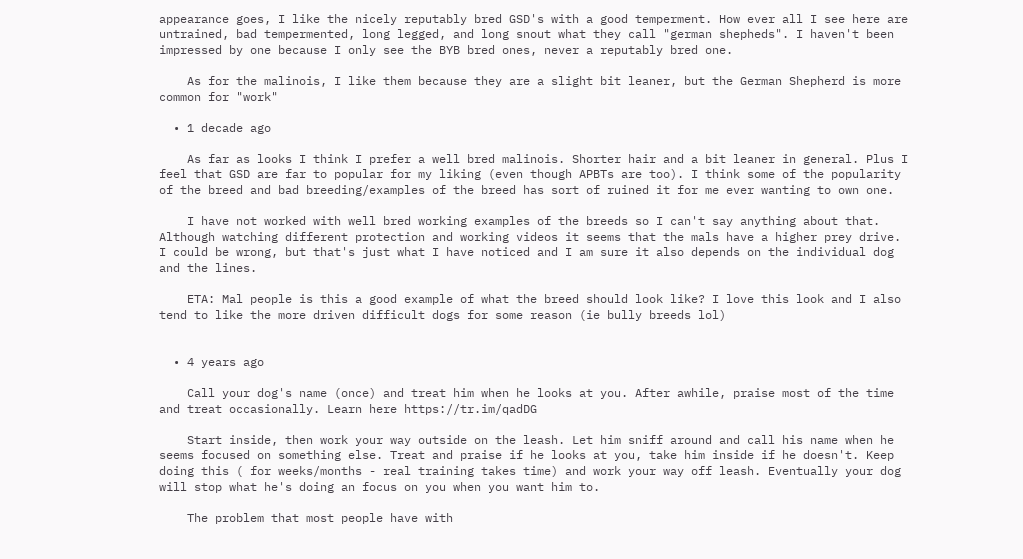appearance goes, I like the nicely reputably bred GSD's with a good temperment. How ever all I see here are untrained, bad tempermented, long legged, and long snout what they call "german shepheds". I haven't been impressed by one because I only see the BYB bred ones, never a reputably bred one.

    As for the malinois, I like them because they are a slight bit leaner, but the German Shepherd is more common for "work"

  • 1 decade ago

    As far as looks I think I prefer a well bred malinois. Shorter hair and a bit leaner in general. Plus I feel that GSD are far to popular for my liking (even though APBTs are too). I think some of the popularity of the breed and bad breeding/examples of the breed has sort of ruined it for me ever wanting to own one.

    I have not worked with well bred working examples of the breeds so I can't say anything about that. Although watching different protection and working videos it seems that the mals have a higher prey drive. I could be wrong, but that's just what I have noticed and I am sure it also depends on the individual dog and the lines.

    ETA: Mal people is this a good example of what the breed should look like? I love this look and I also tend to like the more driven difficult dogs for some reason (ie bully breeds lol)


  • 4 years ago

    Call your dog's name (once) and treat him when he looks at you. After awhile, praise most of the time and treat occasionally. Learn here https://tr.im/qadDG

    Start inside, then work your way outside on the leash. Let him sniff around and call his name when he seems focused on something else. Treat and praise if he looks at you, take him inside if he doesn't. Keep doing this ( for weeks/months - real training takes time) and work your way off leash. Eventually your dog will stop what he's doing an focus on you when you want him to.

    The problem that most people have with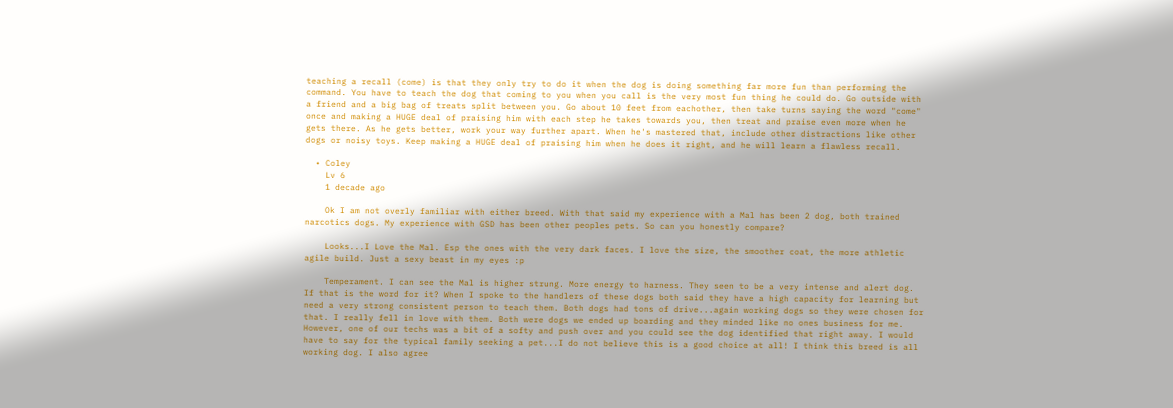teaching a recall (come) is that they only try to do it when the dog is doing something far more fun than performing the command. You have to teach the dog that coming to you when you call is the very most fun thing he could do. Go outside with a friend and a big bag of treats split between you. Go about 10 feet from eachother, then take turns saying the word "come" once and making a HUGE deal of praising him with each step he takes towards you, then treat and praise even more when he gets there. As he gets better, work your way further apart. When he's mastered that, include other distractions like other dogs or noisy toys. Keep making a HUGE deal of praising him when he does it right, and he will learn a flawless recall.

  • Coley
    Lv 6
    1 decade ago

    Ok I am not overly familiar with either breed. With that said my experience with a Mal has been 2 dog, both trained narcotics dogs. My experience with GSD has been other peoples pets. So can you honestly compare?

    Looks...I Love the Mal. Esp the ones with the very dark faces. I love the size, the smoother coat, the more athletic agile build. Just a sexy beast in my eyes :p

    Temperament. I can see the Mal is higher strung. More energy to harness. They seen to be a very intense and alert dog. If that is the word for it? When I spoke to the handlers of these dogs both said they have a high capacity for learning but need a very strong consistent person to teach them. Both dogs had tons of drive...again working dogs so they were chosen for that. I really fell in love with them. Both were dogs we ended up boarding and they minded like no ones business for me. However, one of our techs was a bit of a softy and push over and you could see the dog identified that right away. I would have to say for the typical family seeking a pet...I do not believe this is a good choice at all! I think this breed is all working dog. I also agree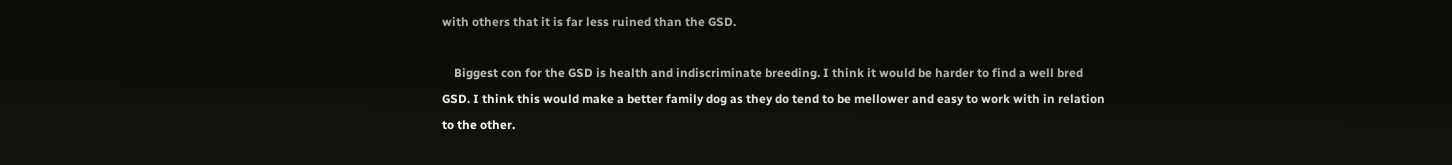with others that it is far less ruined than the GSD.

    Biggest con for the GSD is health and indiscriminate breeding. I think it would be harder to find a well bred GSD. I think this would make a better family dog as they do tend to be mellower and easy to work with in relation to the other.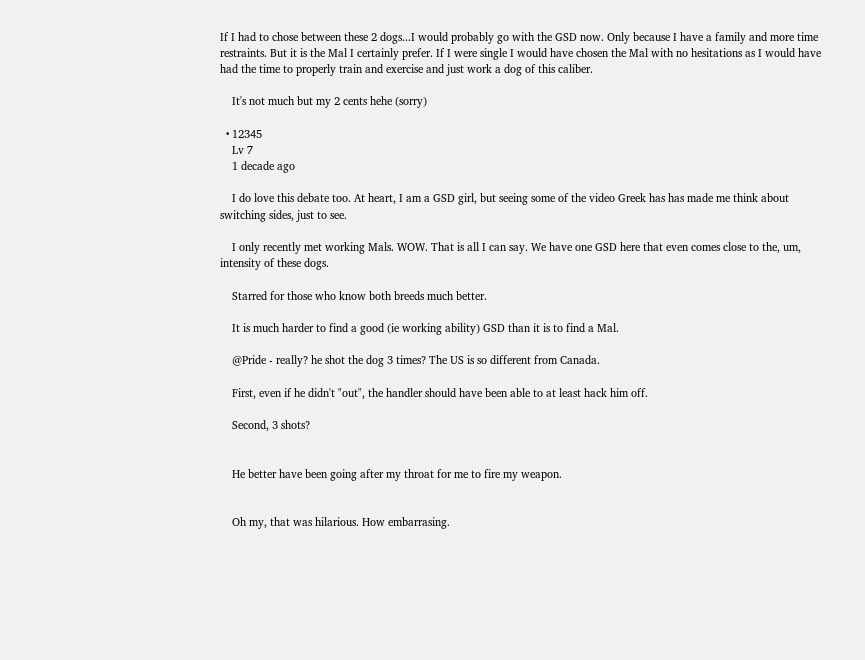If I had to chose between these 2 dogs...I would probably go with the GSD now. Only because I have a family and more time restraints. But it is the Mal I certainly prefer. If I were single I would have chosen the Mal with no hesitations as I would have had the time to properly train and exercise and just work a dog of this caliber.

    It's not much but my 2 cents hehe (sorry)

  • 12345
    Lv 7
    1 decade ago

    I do love this debate too. At heart, I am a GSD girl, but seeing some of the video Greek has has made me think about switching sides, just to see.

    I only recently met working Mals. WOW. That is all I can say. We have one GSD here that even comes close to the, um, intensity of these dogs.

    Starred for those who know both breeds much better.

    It is much harder to find a good (ie working ability) GSD than it is to find a Mal.

    @Pride - really? he shot the dog 3 times? The US is so different from Canada.

    First, even if he didn't "out", the handler should have been able to at least hack him off.

    Second, 3 shots?


    He better have been going after my throat for me to fire my weapon.


    Oh my, that was hilarious. How embarrasing.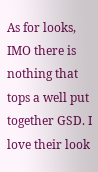As for looks, IMO there is nothing that tops a well put together GSD. I love their look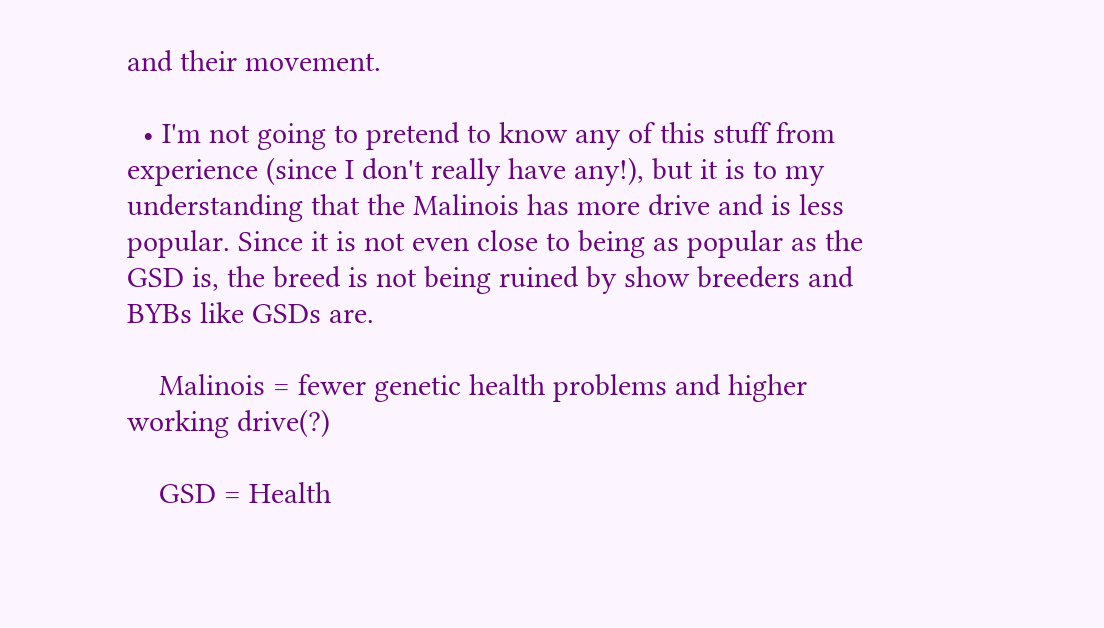and their movement.

  • I'm not going to pretend to know any of this stuff from experience (since I don't really have any!), but it is to my understanding that the Malinois has more drive and is less popular. Since it is not even close to being as popular as the GSD is, the breed is not being ruined by show breeders and BYBs like GSDs are.

    Malinois = fewer genetic health problems and higher working drive(?)

    GSD = Health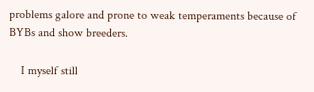problems galore and prone to weak temperaments because of BYBs and show breeders.

    I myself still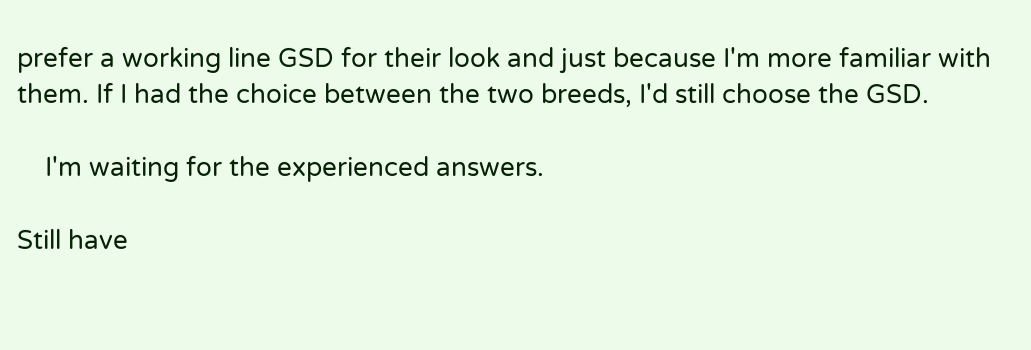prefer a working line GSD for their look and just because I'm more familiar with them. If I had the choice between the two breeds, I'd still choose the GSD.

    I'm waiting for the experienced answers.

Still have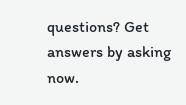questions? Get answers by asking now.